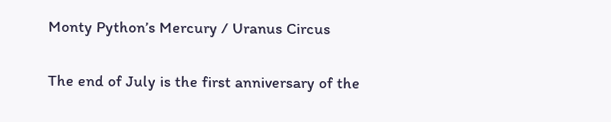Monty Python’s Mercury / Uranus Circus

The end of July is the first anniversary of the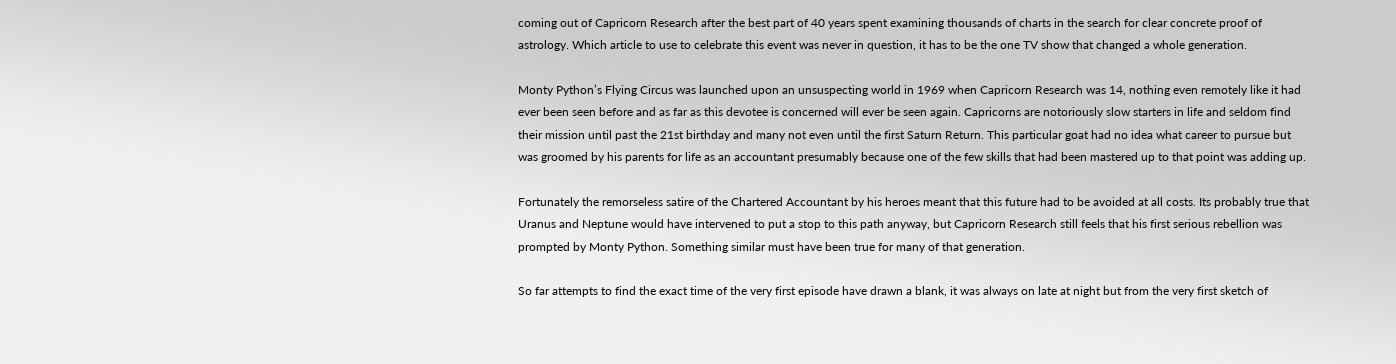coming out of Capricorn Research after the best part of 40 years spent examining thousands of charts in the search for clear concrete proof of astrology. Which article to use to celebrate this event was never in question, it has to be the one TV show that changed a whole generation.

Monty Python’s Flying Circus was launched upon an unsuspecting world in 1969 when Capricorn Research was 14, nothing even remotely like it had ever been seen before and as far as this devotee is concerned will ever be seen again. Capricorns are notoriously slow starters in life and seldom find their mission until past the 21st birthday and many not even until the first Saturn Return. This particular goat had no idea what career to pursue but was groomed by his parents for life as an accountant presumably because one of the few skills that had been mastered up to that point was adding up.

Fortunately the remorseless satire of the Chartered Accountant by his heroes meant that this future had to be avoided at all costs. Its probably true that Uranus and Neptune would have intervened to put a stop to this path anyway, but Capricorn Research still feels that his first serious rebellion was prompted by Monty Python. Something similar must have been true for many of that generation.

So far attempts to find the exact time of the very first episode have drawn a blank, it was always on late at night but from the very first sketch of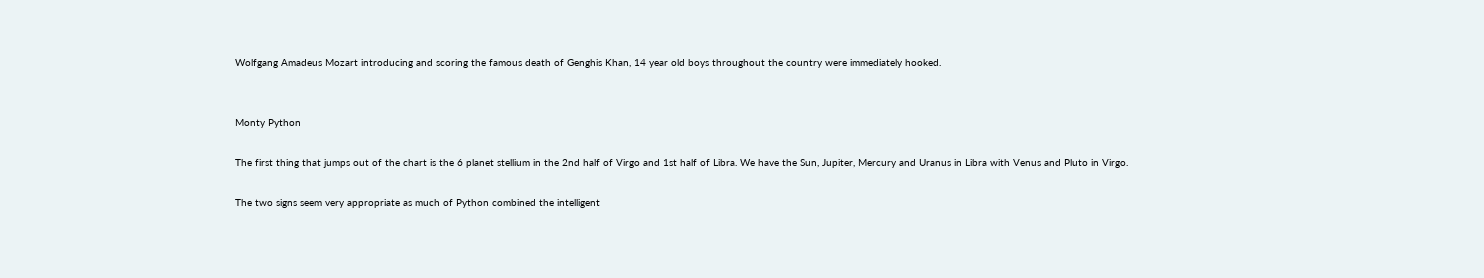Wolfgang Amadeus Mozart introducing and scoring the famous death of Genghis Khan, 14 year old boys throughout the country were immediately hooked.


Monty Python

The first thing that jumps out of the chart is the 6 planet stellium in the 2nd half of Virgo and 1st half of Libra. We have the Sun, Jupiter, Mercury and Uranus in Libra with Venus and Pluto in Virgo.

The two signs seem very appropriate as much of Python combined the intelligent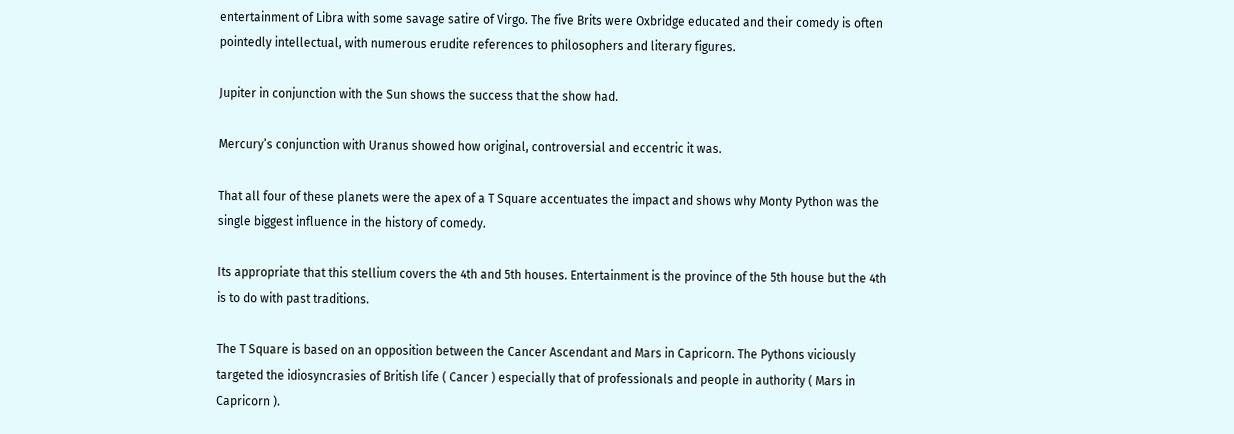entertainment of Libra with some savage satire of Virgo. The five Brits were Oxbridge educated and their comedy is often pointedly intellectual, with numerous erudite references to philosophers and literary figures.

Jupiter in conjunction with the Sun shows the success that the show had.

Mercury’s conjunction with Uranus showed how original, controversial and eccentric it was.

That all four of these planets were the apex of a T Square accentuates the impact and shows why Monty Python was the single biggest influence in the history of comedy.

Its appropriate that this stellium covers the 4th and 5th houses. Entertainment is the province of the 5th house but the 4th is to do with past traditions.

The T Square is based on an opposition between the Cancer Ascendant and Mars in Capricorn. The Pythons viciously targeted the idiosyncrasies of British life ( Cancer ) especially that of professionals and people in authority ( Mars in Capricorn ).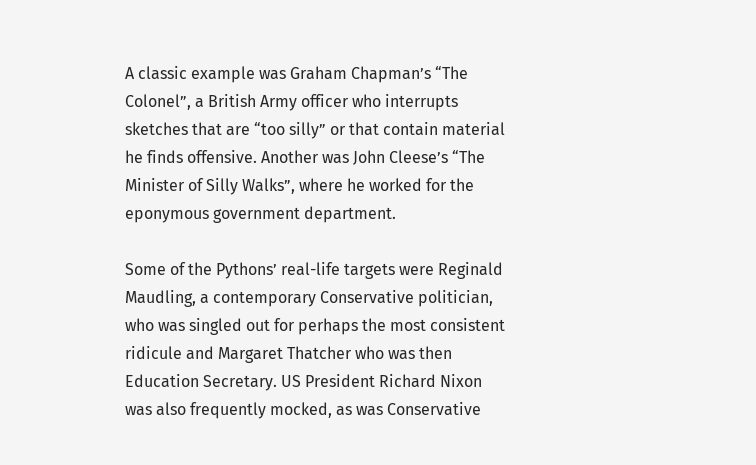A classic example was Graham Chapman’s “The Colonel”, a British Army officer who interrupts sketches that are “too silly” or that contain material he finds offensive. Another was John Cleese’s “The Minister of Silly Walks”, where he worked for the eponymous government department.

Some of the Pythons’ real-life targets were Reginald Maudling, a contemporary Conservative politician, who was singled out for perhaps the most consistent ridicule and Margaret Thatcher who was then Education Secretary. US President Richard Nixon was also frequently mocked, as was Conservative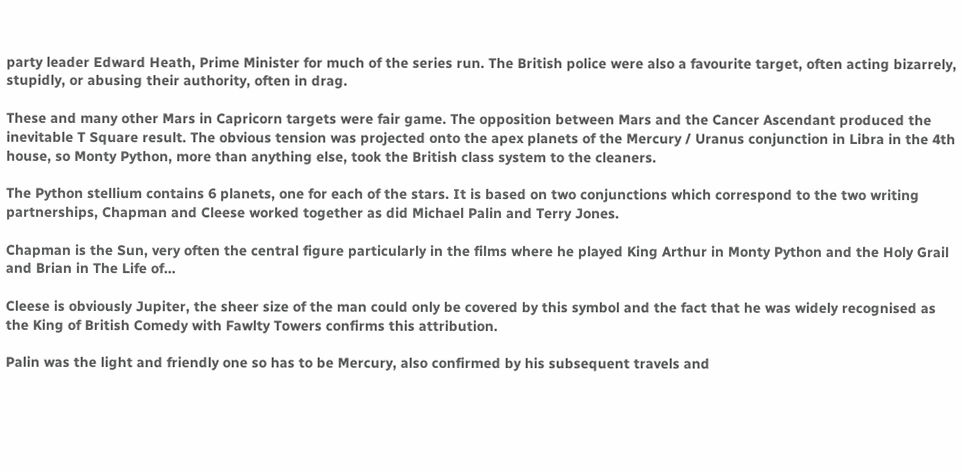party leader Edward Heath, Prime Minister for much of the series run. The British police were also a favourite target, often acting bizarrely, stupidly, or abusing their authority, often in drag.

These and many other Mars in Capricorn targets were fair game. The opposition between Mars and the Cancer Ascendant produced the inevitable T Square result. The obvious tension was projected onto the apex planets of the Mercury / Uranus conjunction in Libra in the 4th house, so Monty Python, more than anything else, took the British class system to the cleaners.

The Python stellium contains 6 planets, one for each of the stars. It is based on two conjunctions which correspond to the two writing partnerships, Chapman and Cleese worked together as did Michael Palin and Terry Jones.

Chapman is the Sun, very often the central figure particularly in the films where he played King Arthur in Monty Python and the Holy Grail and Brian in The Life of…

Cleese is obviously Jupiter, the sheer size of the man could only be covered by this symbol and the fact that he was widely recognised as the King of British Comedy with Fawlty Towers confirms this attribution.

Palin was the light and friendly one so has to be Mercury, also confirmed by his subsequent travels and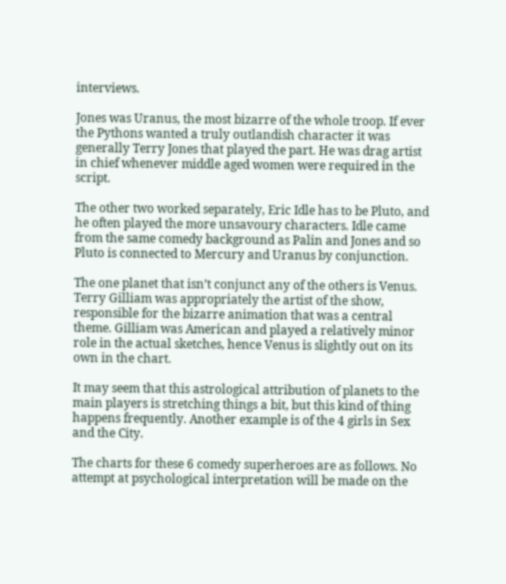interviews.

Jones was Uranus, the most bizarre of the whole troop. If ever the Pythons wanted a truly outlandish character it was generally Terry Jones that played the part. He was drag artist in chief whenever middle aged women were required in the script.

The other two worked separately, Eric Idle has to be Pluto, and he often played the more unsavoury characters. Idle came from the same comedy background as Palin and Jones and so Pluto is connected to Mercury and Uranus by conjunction.

The one planet that isn’t conjunct any of the others is Venus. Terry Gilliam was appropriately the artist of the show, responsible for the bizarre animation that was a central theme. Gilliam was American and played a relatively minor role in the actual sketches, hence Venus is slightly out on its own in the chart.

It may seem that this astrological attribution of planets to the main players is stretching things a bit, but this kind of thing happens frequently. Another example is of the 4 girls in Sex and the City.

The charts for these 6 comedy superheroes are as follows. No attempt at psychological interpretation will be made on the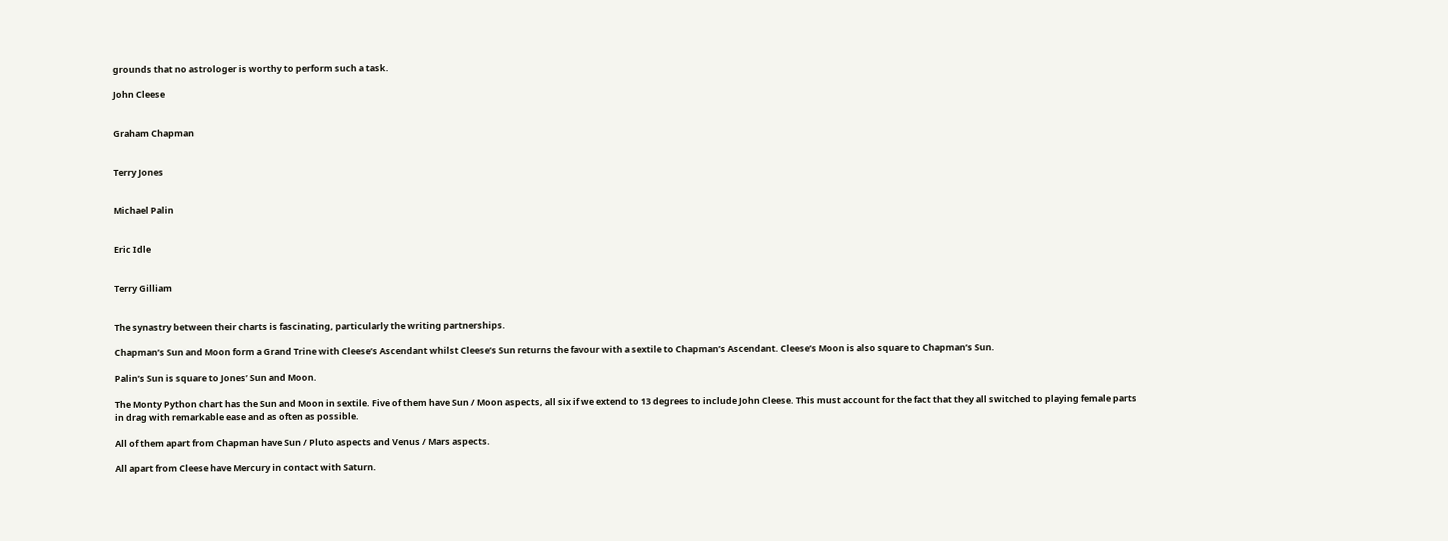grounds that no astrologer is worthy to perform such a task.

John Cleese


Graham Chapman


Terry Jones


Michael Palin


Eric Idle


Terry Gilliam


The synastry between their charts is fascinating, particularly the writing partnerships.

Chapman’s Sun and Moon form a Grand Trine with Cleese’s Ascendant whilst Cleese’s Sun returns the favour with a sextile to Chapman’s Ascendant. Cleese’s Moon is also square to Chapman’s Sun.

Palin’s Sun is square to Jones’ Sun and Moon.

The Monty Python chart has the Sun and Moon in sextile. Five of them have Sun / Moon aspects, all six if we extend to 13 degrees to include John Cleese. This must account for the fact that they all switched to playing female parts in drag with remarkable ease and as often as possible.

All of them apart from Chapman have Sun / Pluto aspects and Venus / Mars aspects.

All apart from Cleese have Mercury in contact with Saturn.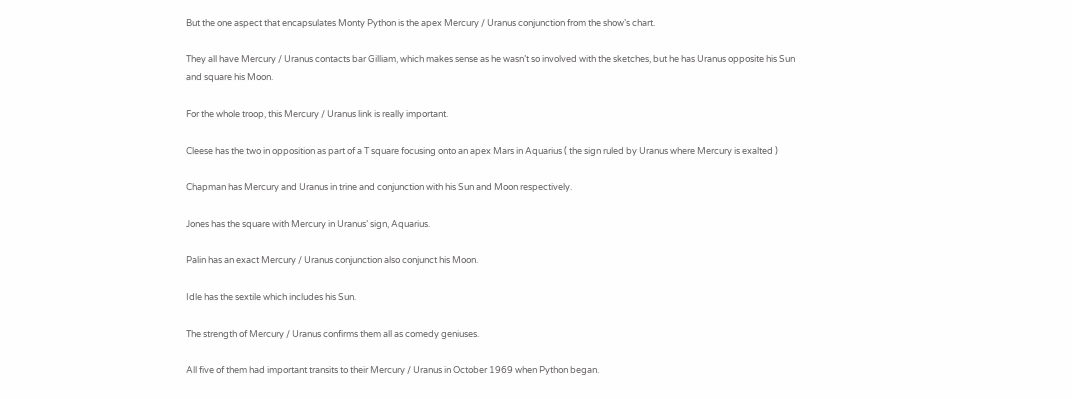But the one aspect that encapsulates Monty Python is the apex Mercury / Uranus conjunction from the show’s chart.

They all have Mercury / Uranus contacts bar Gilliam, which makes sense as he wasn’t so involved with the sketches, but he has Uranus opposite his Sun and square his Moon.

For the whole troop, this Mercury / Uranus link is really important.

Cleese has the two in opposition as part of a T square focusing onto an apex Mars in Aquarius ( the sign ruled by Uranus where Mercury is exalted )

Chapman has Mercury and Uranus in trine and conjunction with his Sun and Moon respectively.

Jones has the square with Mercury in Uranus’ sign, Aquarius.

Palin has an exact Mercury / Uranus conjunction also conjunct his Moon.

Idle has the sextile which includes his Sun.

The strength of Mercury / Uranus confirms them all as comedy geniuses.

All five of them had important transits to their Mercury / Uranus in October 1969 when Python began.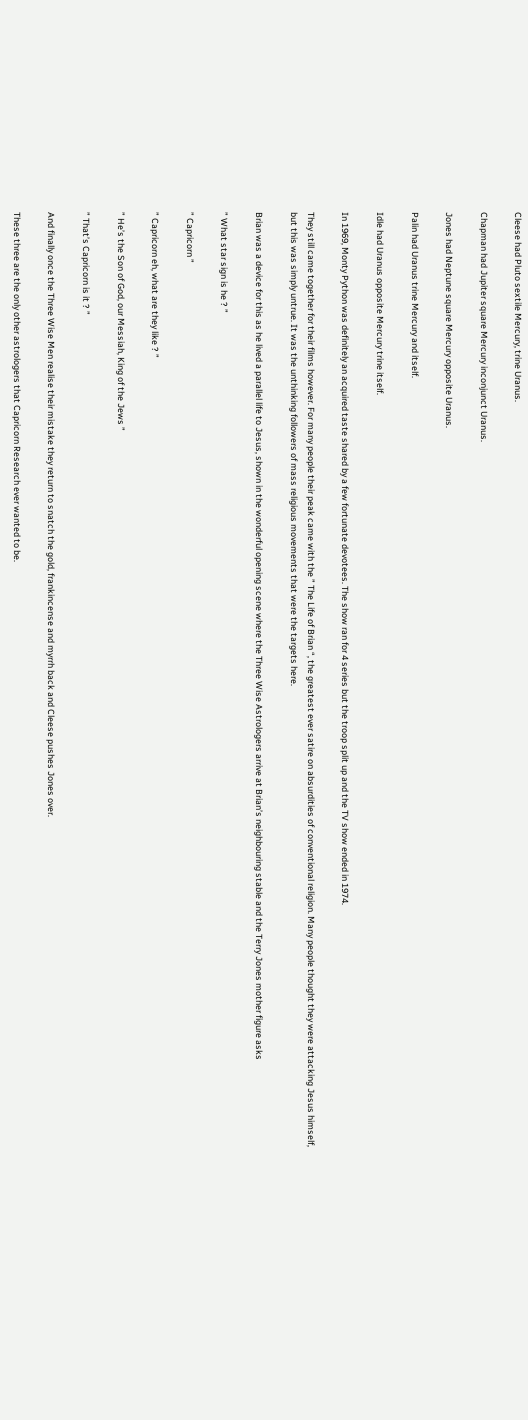Cleese had Pluto sextile Mercury, trine Uranus.

Chapman had Jupiter square Mercury inconjunct Uranus.

Jones had Neptune square Mercury opposite Uranus.

Palin had Uranus trine Mercury and itself.

Idle had Uranus opposite Mercury trine itself.

In 1969, Monty Python was definitely an acquired taste shared by a few fortunate devotees. The show ran for 4 series but the troop split up and the TV show ended in 1974.

They still came together for their films however. For many people their peak came with the ” The Life of Brian “, the greatest ever satire on absurdities of conventional religion. Many people thought they were attacking Jesus himself, but this was simply untrue. It was the unthinking followers of mass religious movements that were the targets here.

Brian was a device for this as he lived a parallel life to Jesus, shown in the wonderful opening scene where the Three Wise Astrologers arrive at Brian’s neighbouring stable and the Terry Jones mother figure asks

” What star sign is he ? ”

” Capricorn ”

” Capricorn eh, what are they like ? ”

” He’s the Son of God, our Messiah, King of the Jews ”

” That’s Capricorn is it ? ”

And finally once the Three Wise Men realise their mistake they return to snatch the gold, frankincense and myrrh back and Cleese pushes Jones over.

These three are the only other astrologers that Capricorn Research ever wanted to be.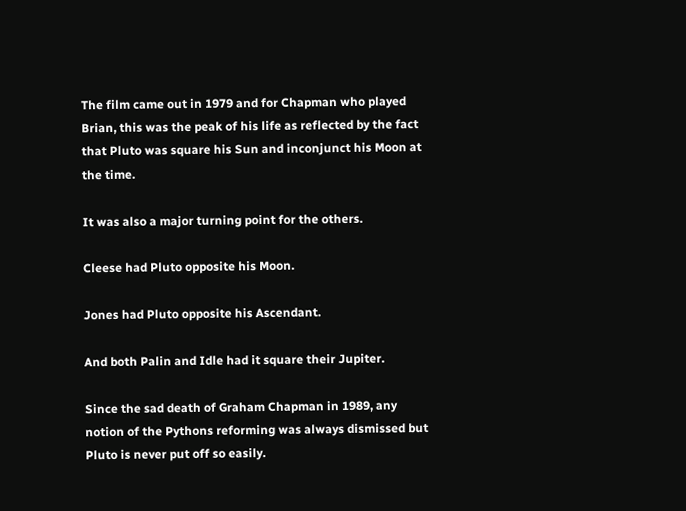The film came out in 1979 and for Chapman who played Brian, this was the peak of his life as reflected by the fact that Pluto was square his Sun and inconjunct his Moon at the time.

It was also a major turning point for the others.

Cleese had Pluto opposite his Moon.

Jones had Pluto opposite his Ascendant.

And both Palin and Idle had it square their Jupiter.

Since the sad death of Graham Chapman in 1989, any notion of the Pythons reforming was always dismissed but Pluto is never put off so easily.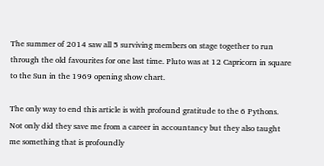The summer of 2014 saw all 5 surviving members on stage together to run through the old favourites for one last time. Pluto was at 12 Capricorn in square to the Sun in the 1969 opening show chart.

The only way to end this article is with profound gratitude to the 6 Pythons. Not only did they save me from a career in accountancy but they also taught me something that is profoundly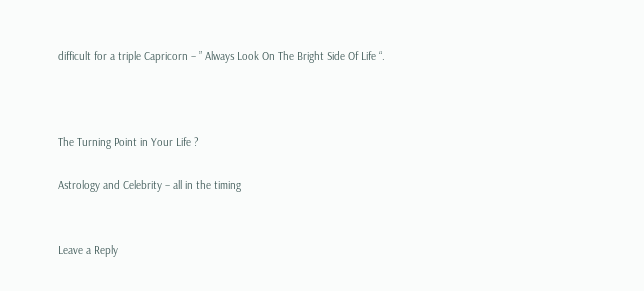difficult for a triple Capricorn – ” Always Look On The Bright Side Of Life “.



The Turning Point in Your Life ?

Astrology and Celebrity – all in the timing


Leave a Reply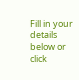Fill in your details below or click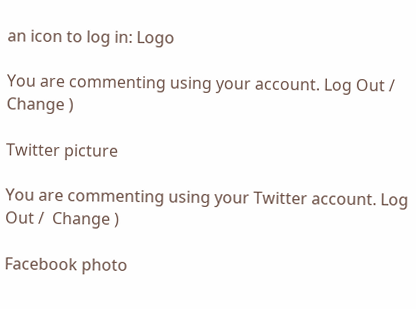an icon to log in: Logo

You are commenting using your account. Log Out /  Change )

Twitter picture

You are commenting using your Twitter account. Log Out /  Change )

Facebook photo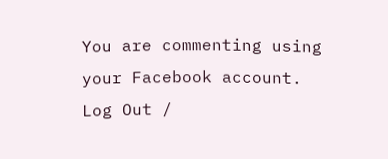You are commenting using your Facebook account. Log Out /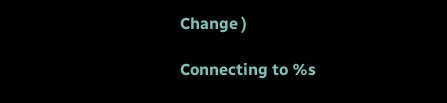Change )

Connecting to %s